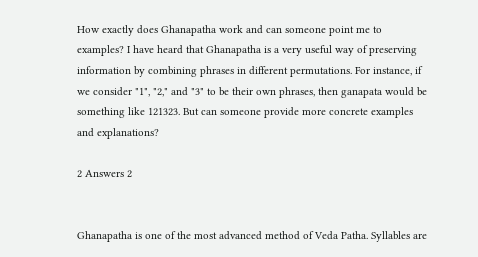How exactly does Ghanapatha work and can someone point me to examples? I have heard that Ghanapatha is a very useful way of preserving information by combining phrases in different permutations. For instance, if we consider "1", "2," and "3" to be their own phrases, then ganapata would be something like 121323. But can someone provide more concrete examples and explanations?

2 Answers 2


Ghanapatha is one of the most advanced method of Veda Patha. Syllables are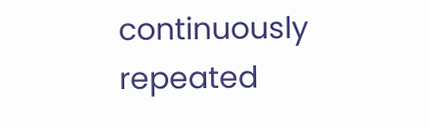continuously repeated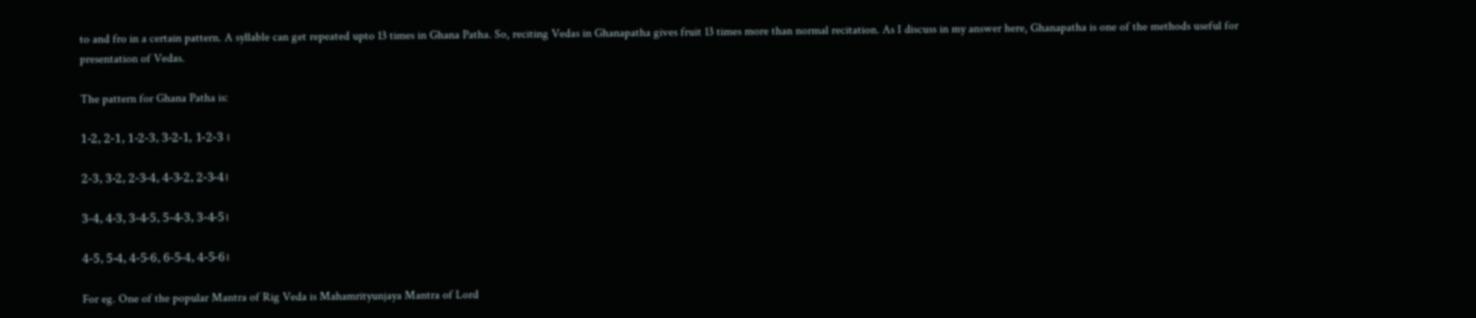to and fro in a certain pattern. A syllable can get repeated upto 13 times in Ghana Patha. So, reciting Vedas in Ghanapatha gives fruit 13 times more than normal recitation. As I discuss in my answer here, Ghanapatha is one of the methods useful for presentation of Vedas.

The pattern for Ghana Patha is:

1-2, 2-1, 1-2-3, 3-2-1, 1-2-3 ।

2-3, 3-2, 2-3-4, 4-3-2, 2-3-4।

3-4, 4-3, 3-4-5, 5-4-3, 3-4-5।

4-5, 5-4, 4-5-6, 6-5-4, 4-5-6।

For eg. One of the popular Mantra of Rig Veda is Mahamrityunjaya Mantra of Lord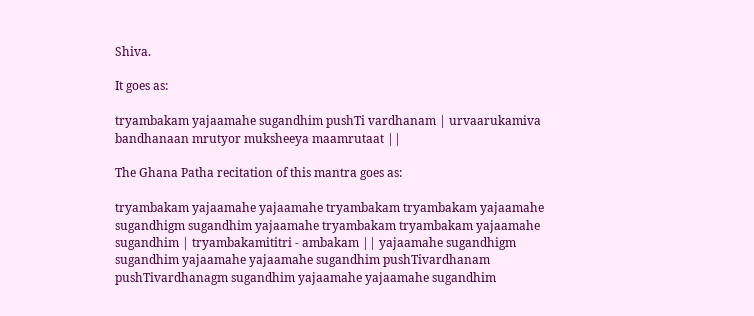Shiva.

It goes as:

tryambakam yajaamahe sugandhim pushTi vardhanam | urvaarukamiva bandhanaan mrutyor muksheeya maamrutaat ||

The Ghana Patha recitation of this mantra goes as:

tryambakam yajaamahe yajaamahe tryambakam tryambakam yajaamahe sugandhigm sugandhim yajaamahe tryambakam tryambakam yajaamahe sugandhim | tryambakamititri - ambakam || yajaamahe sugandhigm sugandhim yajaamahe yajaamahe sugandhim pushTivardhanam pushTivardhanagm sugandhim yajaamahe yajaamahe sugandhim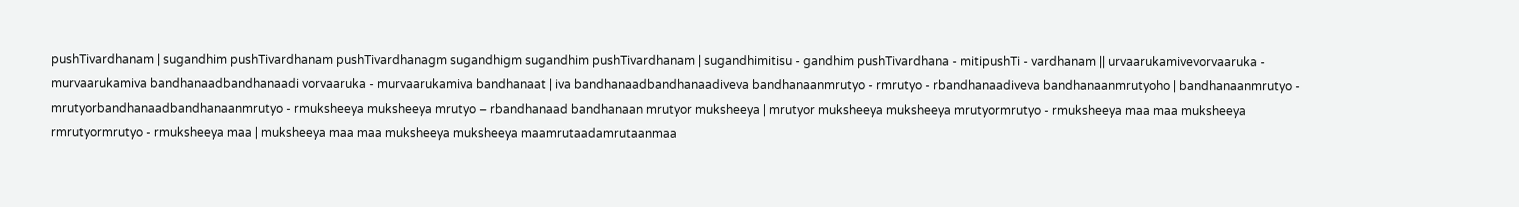pushTivardhanam | sugandhim pushTivardhanam pushTivardhanagm sugandhigm sugandhim pushTivardhanam | sugandhimitisu - gandhim pushTivardhana - mitipushTi - vardhanam || urvaarukamivevorvaaruka - murvaarukamiva bandhanaadbandhanaadi vorvaaruka - murvaarukamiva bandhanaat | iva bandhanaadbandhanaadiveva bandhanaanmrutyo - rmrutyo - rbandhanaadiveva bandhanaanmrutyoho | bandhanaanmrutyo - mrutyorbandhanaadbandhanaanmrutyo - rmuksheeya muksheeya mrutyo – rbandhanaad bandhanaan mrutyor muksheeya | mrutyor muksheeya muksheeya mrutyormrutyo - rmuksheeya maa maa muksheeya rmrutyormrutyo - rmuksheeya maa | muksheeya maa maa muksheeya muksheeya maamrutaadamrutaanmaa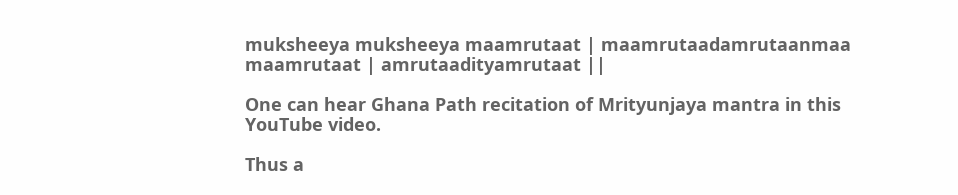muksheeya muksheeya maamrutaat | maamrutaadamrutaanmaa maamrutaat | amrutaadityamrutaat ||

One can hear Ghana Path recitation of Mrityunjaya mantra in this YouTube video.

Thus a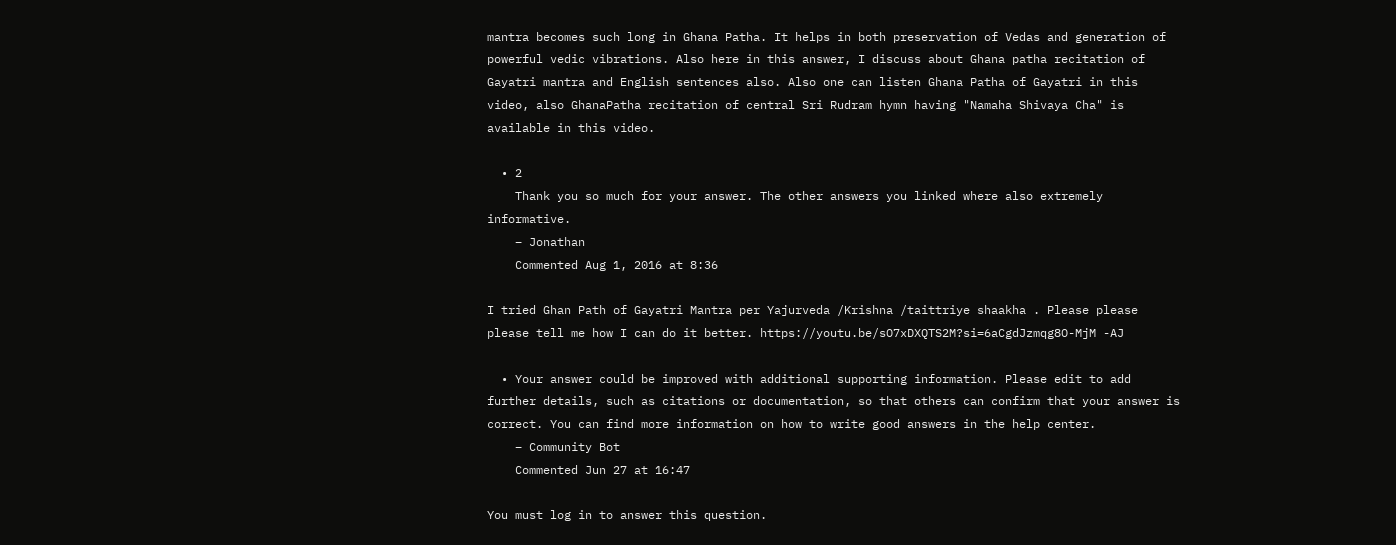mantra becomes such long in Ghana Patha. It helps in both preservation of Vedas and generation of powerful vedic vibrations. Also here in this answer, I discuss about Ghana patha recitation of Gayatri mantra and English sentences also. Also one can listen Ghana Patha of Gayatri in this video, also GhanaPatha recitation of central Sri Rudram hymn having "Namaha Shivaya Cha" is available in this video.

  • 2
    Thank you so much for your answer. The other answers you linked where also extremely informative.
    – Jonathan
    Commented Aug 1, 2016 at 8:36

I tried Ghan Path of Gayatri Mantra per Yajurveda /Krishna /taittriye shaakha . Please please please tell me how I can do it better. https://youtu.be/sO7xDXQTS2M?si=6aCgdJzmqg8O-MjM -AJ

  • Your answer could be improved with additional supporting information. Please edit to add further details, such as citations or documentation, so that others can confirm that your answer is correct. You can find more information on how to write good answers in the help center.
    – Community Bot
    Commented Jun 27 at 16:47

You must log in to answer this question.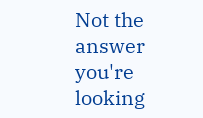Not the answer you're looking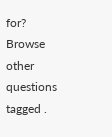for? Browse other questions tagged .